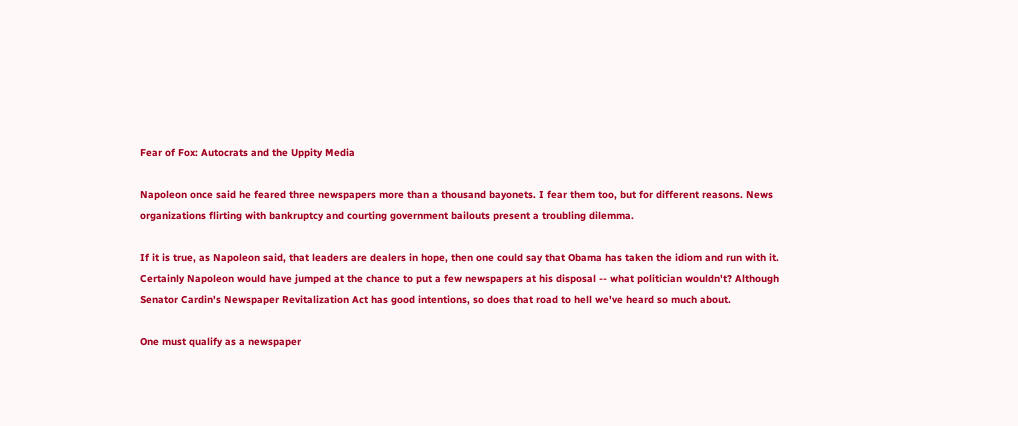Fear of Fox: Autocrats and the Uppity Media

Napoleon once said he feared three newspapers more than a thousand bayonets. I fear them too, but for different reasons. News organizations flirting with bankruptcy and courting government bailouts present a troubling dilemma.

If it is true, as Napoleon said, that leaders are dealers in hope, then one could say that Obama has taken the idiom and run with it. Certainly Napoleon would have jumped at the chance to put a few newspapers at his disposal -- what politician wouldn't? Although Senator Cardin's Newspaper Revitalization Act has good intentions, so does that road to hell we've heard so much about.

One must qualify as a newspaper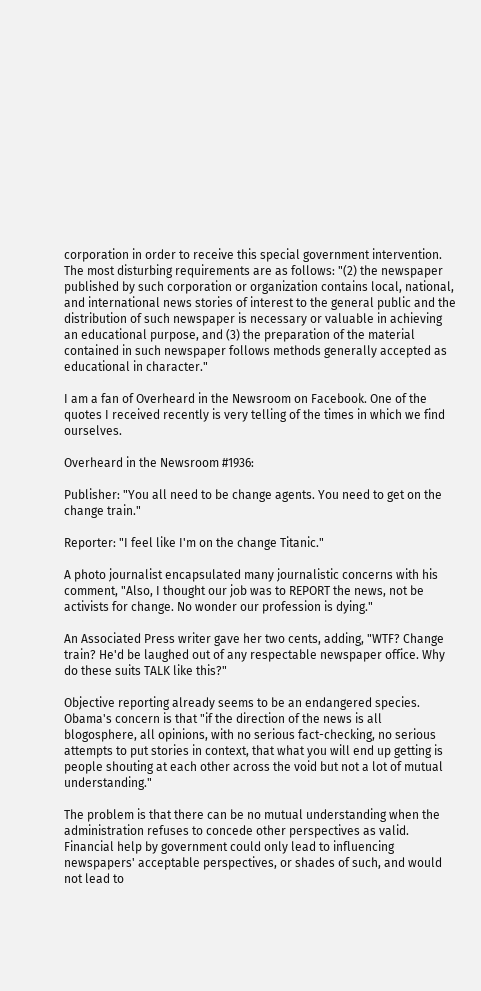corporation in order to receive this special government intervention. The most disturbing requirements are as follows: "(2) the newspaper published by such corporation or organization contains local, national, and international news stories of interest to the general public and the distribution of such newspaper is necessary or valuable in achieving an educational purpose, and (3) the preparation of the material contained in such newspaper follows methods generally accepted as educational in character."

I am a fan of Overheard in the Newsroom on Facebook. One of the quotes I received recently is very telling of the times in which we find ourselves.

Overheard in the Newsroom #1936:

Publisher: "You all need to be change agents. You need to get on the change train."

Reporter: "I feel like I'm on the change Titanic."

A photo journalist encapsulated many journalistic concerns with his comment, "Also, I thought our job was to REPORT the news, not be activists for change. No wonder our profession is dying."

An Associated Press writer gave her two cents, adding, "WTF? Change train? He'd be laughed out of any respectable newspaper office. Why do these suits TALK like this?"

Objective reporting already seems to be an endangered species. Obama's concern is that "if the direction of the news is all blogosphere, all opinions, with no serious fact-checking, no serious attempts to put stories in context, that what you will end up getting is people shouting at each other across the void but not a lot of mutual understanding."

The problem is that there can be no mutual understanding when the administration refuses to concede other perspectives as valid. Financial help by government could only lead to influencing newspapers' acceptable perspectives, or shades of such, and would not lead to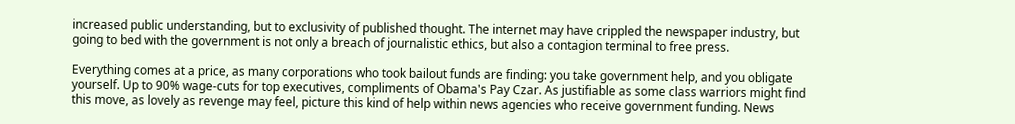increased public understanding, but to exclusivity of published thought. The internet may have crippled the newspaper industry, but going to bed with the government is not only a breach of journalistic ethics, but also a contagion terminal to free press.

Everything comes at a price, as many corporations who took bailout funds are finding: you take government help, and you obligate yourself. Up to 90% wage-cuts for top executives, compliments of Obama's Pay Czar. As justifiable as some class warriors might find this move, as lovely as revenge may feel, picture this kind of help within news agencies who receive government funding. News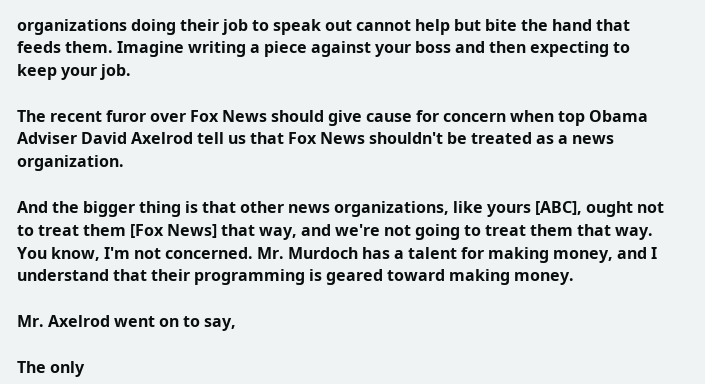organizations doing their job to speak out cannot help but bite the hand that feeds them. Imagine writing a piece against your boss and then expecting to keep your job.

The recent furor over Fox News should give cause for concern when top Obama Adviser David Axelrod tell us that Fox News shouldn't be treated as a news organization.

And the bigger thing is that other news organizations, like yours [ABC], ought not to treat them [Fox News] that way, and we're not going to treat them that way. You know, I'm not concerned. Mr. Murdoch has a talent for making money, and I understand that their programming is geared toward making money.

Mr. Axelrod went on to say,

The only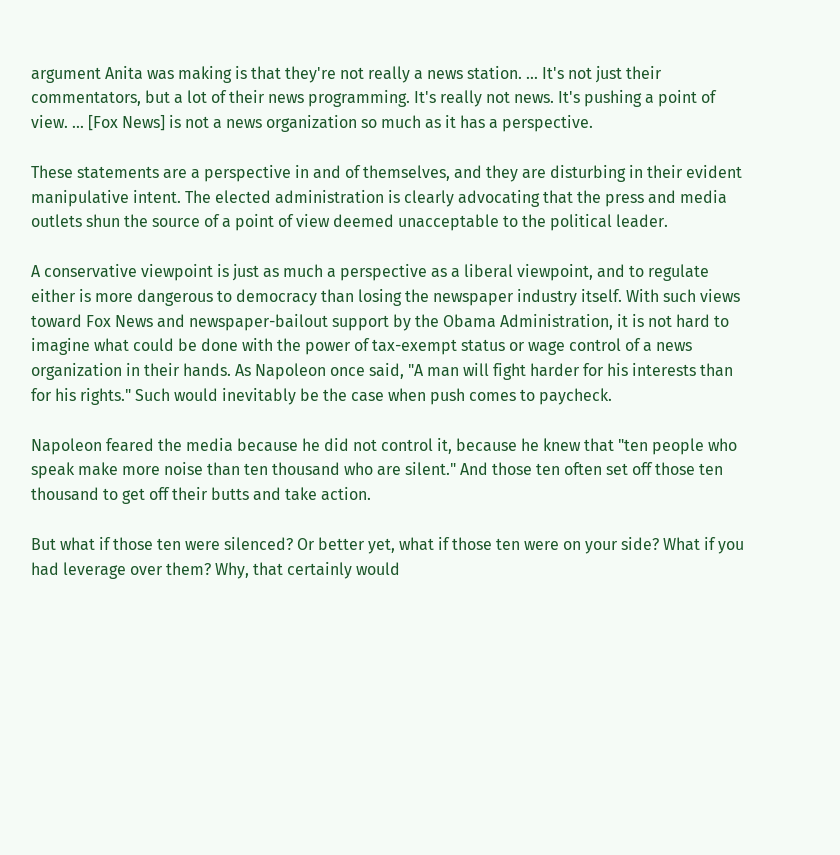argument Anita was making is that they're not really a news station. ... It's not just their commentators, but a lot of their news programming. It's really not news. It's pushing a point of view. ... [Fox News] is not a news organization so much as it has a perspective.

These statements are a perspective in and of themselves, and they are disturbing in their evident manipulative intent. The elected administration is clearly advocating that the press and media outlets shun the source of a point of view deemed unacceptable to the political leader.

A conservative viewpoint is just as much a perspective as a liberal viewpoint, and to regulate either is more dangerous to democracy than losing the newspaper industry itself. With such views toward Fox News and newspaper-bailout support by the Obama Administration, it is not hard to imagine what could be done with the power of tax-exempt status or wage control of a news organization in their hands. As Napoleon once said, "A man will fight harder for his interests than for his rights." Such would inevitably be the case when push comes to paycheck.

Napoleon feared the media because he did not control it, because he knew that "ten people who speak make more noise than ten thousand who are silent." And those ten often set off those ten thousand to get off their butts and take action.

But what if those ten were silenced? Or better yet, what if those ten were on your side? What if you had leverage over them? Why, that certainly would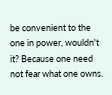be convenient to the one in power, wouldn't it? Because one need not fear what one owns.